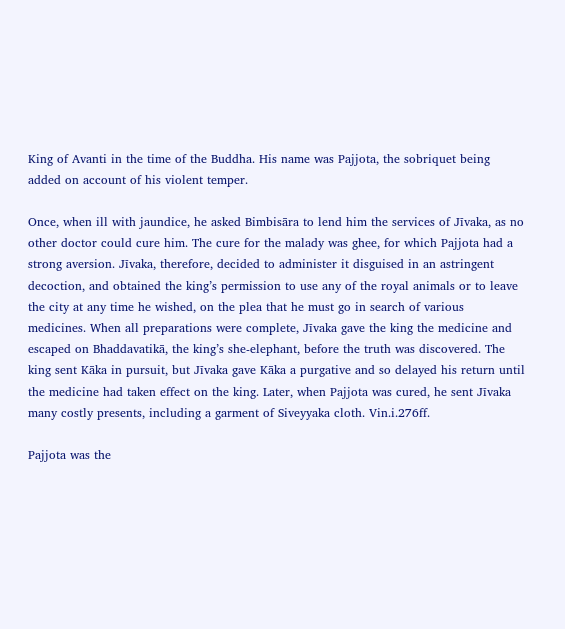King of Avanti in the time of the Buddha. His name was Pajjota, the sobriquet being added on account of his violent temper.

Once, when ill with jaundice, he asked Bimbisāra to lend him the services of Jīvaka, as no other doctor could cure him. The cure for the malady was ghee, for which Pajjota had a strong aversion. Jīvaka, therefore, decided to administer it disguised in an astringent decoction, and obtained the king’s permission to use any of the royal animals or to leave the city at any time he wished, on the plea that he must go in search of various medicines. When all preparations were complete, Jīvaka gave the king the medicine and escaped on Bhaddavatikā, the king’s she-elephant, before the truth was discovered. The king sent Kāka in pursuit, but Jīvaka gave Kāka a purgative and so delayed his return until the medicine had taken effect on the king. Later, when Pajjota was cured, he sent Jīvaka many costly presents, including a garment of Siveyyaka cloth. Vin.i.276ff.

Pajjota was the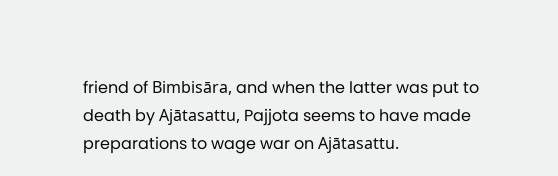friend of Bimbisāra, and when the latter was put to death by Ajātasattu, Pajjota seems to have made preparations to wage war on Ajātasattu.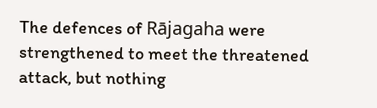The defences of Rājagaha were strengthened to meet the threatened attack, but nothing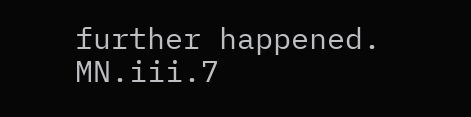further happened. MN.iii.7